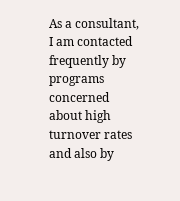As a consultant, I am contacted frequently by programs concerned about high turnover rates and also by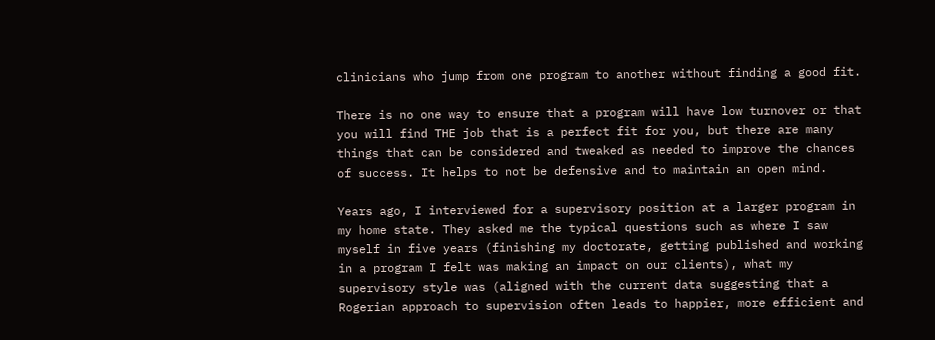clinicians who jump from one program to another without finding a good fit.

There is no one way to ensure that a program will have low turnover or that you will find THE job that is a perfect fit for you, but there are many things that can be considered and tweaked as needed to improve the chances of success. It helps to not be defensive and to maintain an open mind.

Years ago, I interviewed for a supervisory position at a larger program in my home state. They asked me the typical questions such as where I saw myself in five years (finishing my doctorate, getting published and working in a program I felt was making an impact on our clients), what my supervisory style was (aligned with the current data suggesting that a Rogerian approach to supervision often leads to happier, more efficient and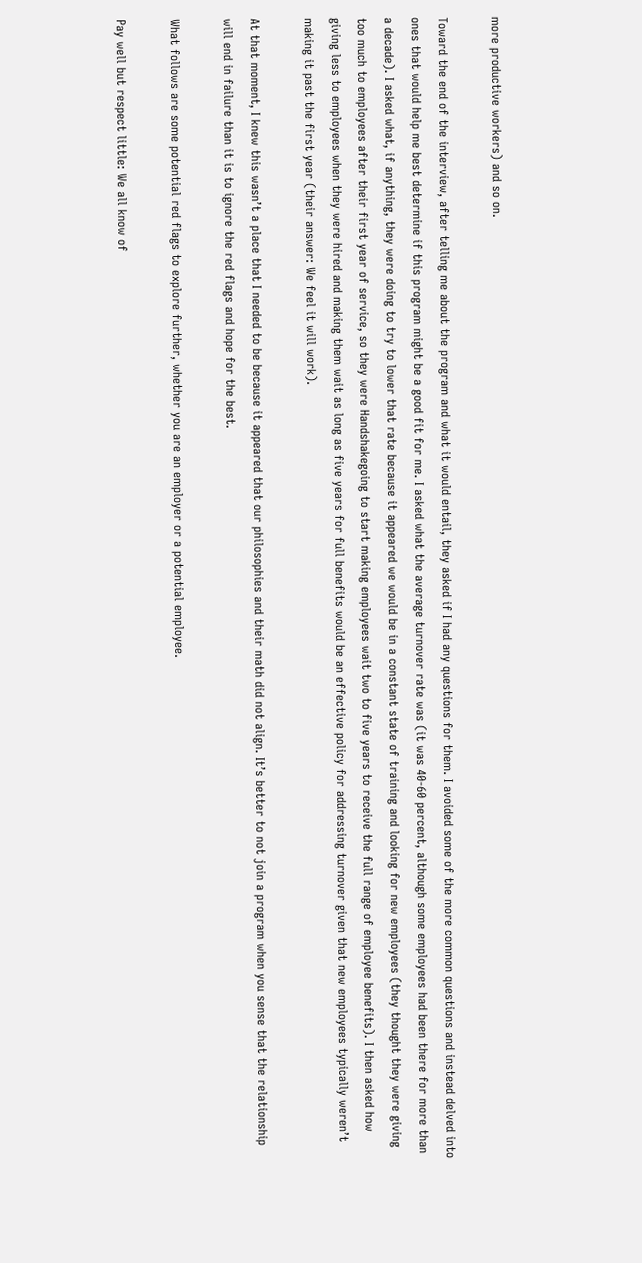more productive workers) and so on.

Toward the end of the interview, after telling me about the program and what it would entail, they asked if I had any questions for them. I avoided some of the more common questions and instead delved into ones that would help me best determine if this program might be a good fit for me. I asked what the average turnover rate was (it was 40-60 percent, although some employees had been there for more than a decade). I asked what, if anything, they were doing to try to lower that rate because it appeared we would be in a constant state of training and looking for new employees (they thought they were giving too much to employees after their first year of service, so they were Handshakegoing to start making employees wait two to five years to receive the full range of employee benefits). I then asked how giving less to employees when they were hired and making them wait as long as five years for full benefits would be an effective policy for addressing turnover given that new employees typically weren’t making it past the first year (their answer: We feel it will work).

At that moment, I knew this wasn’t a place that I needed to be because it appeared that our philosophies and their math did not align. It’s better to not join a program when you sense that the relationship will end in failure than it is to ignore the red flags and hope for the best.

What follows are some potential red flags to explore further, whether you are an employer or a potential employee.

Pay well but respect little: We all know of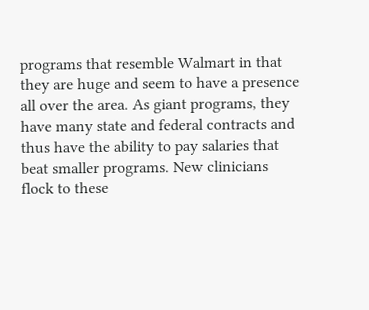programs that resemble Walmart in that they are huge and seem to have a presence all over the area. As giant programs, they have many state and federal contracts and thus have the ability to pay salaries that beat smaller programs. New clinicians flock to these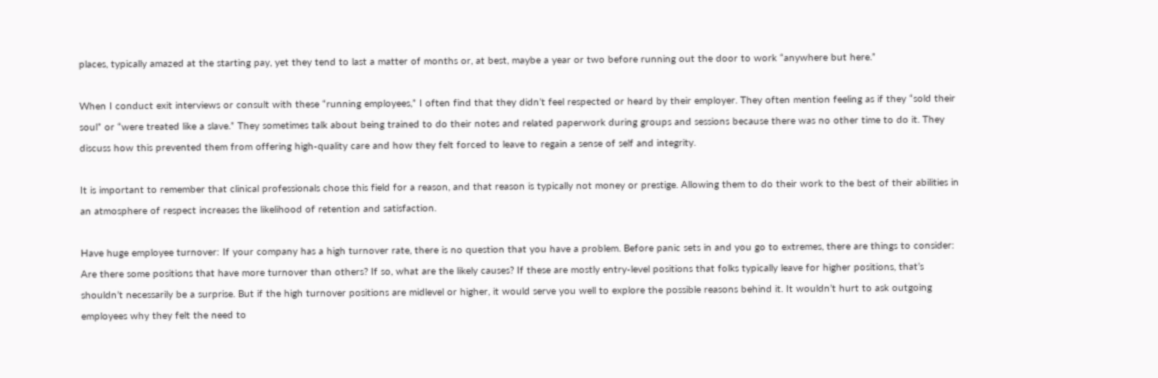places, typically amazed at the starting pay, yet they tend to last a matter of months or, at best, maybe a year or two before running out the door to work “anywhere but here.”

When I conduct exit interviews or consult with these “running employees,” I often find that they didn’t feel respected or heard by their employer. They often mention feeling as if they “sold their soul” or “were treated like a slave.” They sometimes talk about being trained to do their notes and related paperwork during groups and sessions because there was no other time to do it. They discuss how this prevented them from offering high-quality care and how they felt forced to leave to regain a sense of self and integrity.

It is important to remember that clinical professionals chose this field for a reason, and that reason is typically not money or prestige. Allowing them to do their work to the best of their abilities in an atmosphere of respect increases the likelihood of retention and satisfaction.

Have huge employee turnover: If your company has a high turnover rate, there is no question that you have a problem. Before panic sets in and you go to extremes, there are things to consider: Are there some positions that have more turnover than others? If so, what are the likely causes? If these are mostly entry-level positions that folks typically leave for higher positions, that’s shouldn’t necessarily be a surprise. But if the high turnover positions are midlevel or higher, it would serve you well to explore the possible reasons behind it. It wouldn’t hurt to ask outgoing employees why they felt the need to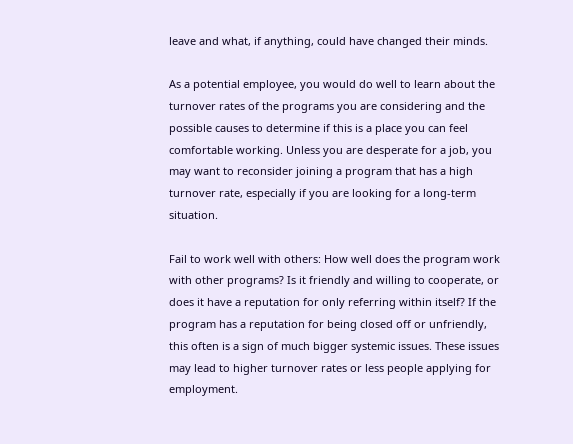leave and what, if anything, could have changed their minds.

As a potential employee, you would do well to learn about the turnover rates of the programs you are considering and the possible causes to determine if this is a place you can feel comfortable working. Unless you are desperate for a job, you may want to reconsider joining a program that has a high turnover rate, especially if you are looking for a long-term situation.

Fail to work well with others: How well does the program work with other programs? Is it friendly and willing to cooperate, or does it have a reputation for only referring within itself? If the program has a reputation for being closed off or unfriendly, this often is a sign of much bigger systemic issues. These issues may lead to higher turnover rates or less people applying for employment.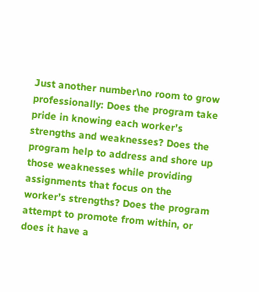Just another number\no room to grow professionally: Does the program take pride in knowing each worker’s strengths and weaknesses? Does the program help to address and shore up those weaknesses while providing assignments that focus on the worker’s strengths? Does the program attempt to promote from within, or does it have a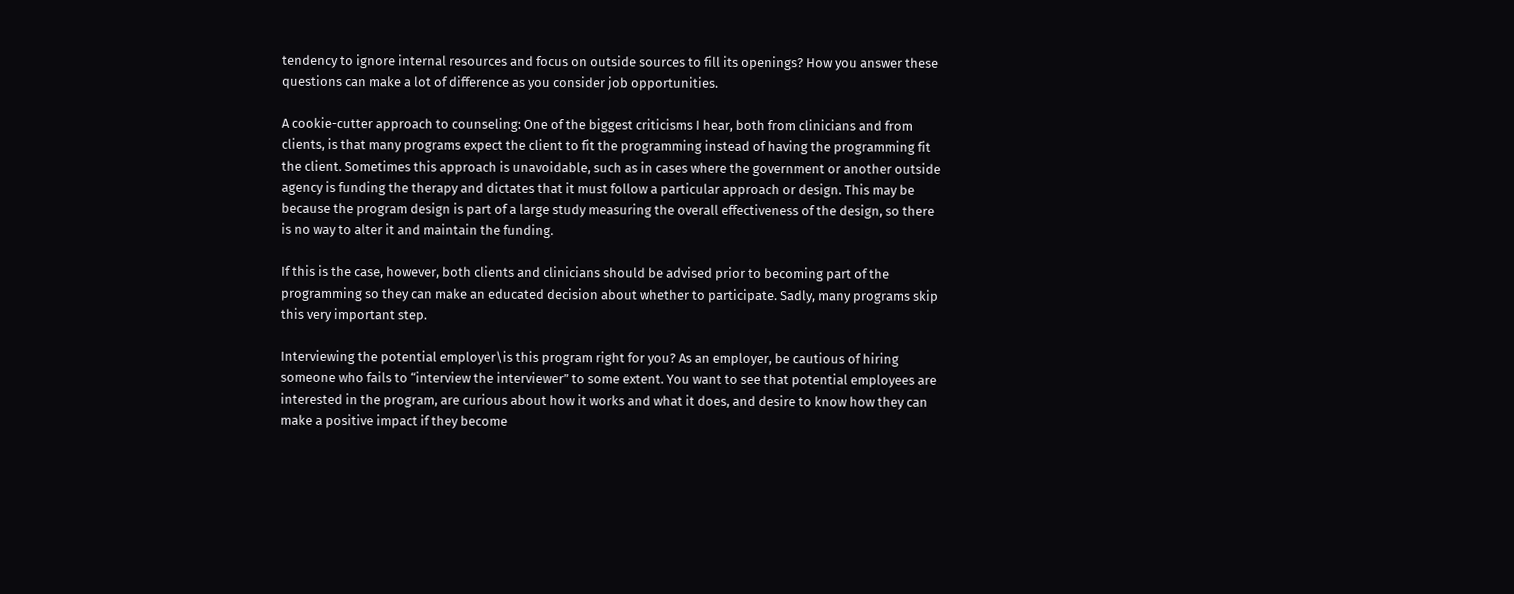tendency to ignore internal resources and focus on outside sources to fill its openings? How you answer these questions can make a lot of difference as you consider job opportunities.

A cookie-cutter approach to counseling: One of the biggest criticisms I hear, both from clinicians and from clients, is that many programs expect the client to fit the programming instead of having the programming fit the client. Sometimes this approach is unavoidable, such as in cases where the government or another outside agency is funding the therapy and dictates that it must follow a particular approach or design. This may be because the program design is part of a large study measuring the overall effectiveness of the design, so there is no way to alter it and maintain the funding.

If this is the case, however, both clients and clinicians should be advised prior to becoming part of the programming so they can make an educated decision about whether to participate. Sadly, many programs skip this very important step.

Interviewing the potential employer\is this program right for you? As an employer, be cautious of hiring someone who fails to “interview the interviewer” to some extent. You want to see that potential employees are interested in the program, are curious about how it works and what it does, and desire to know how they can make a positive impact if they become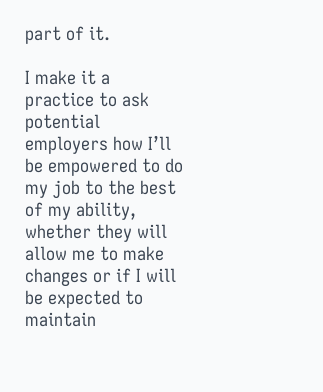part of it.

I make it a practice to ask potential employers how I’ll be empowered to do my job to the best of my ability, whether they will allow me to make changes or if I will be expected to maintain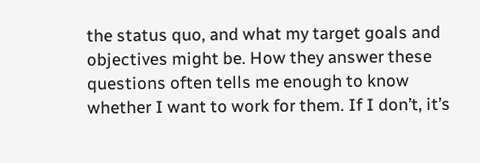the status quo, and what my target goals and objectives might be. How they answer these questions often tells me enough to know whether I want to work for them. If I don’t, it’s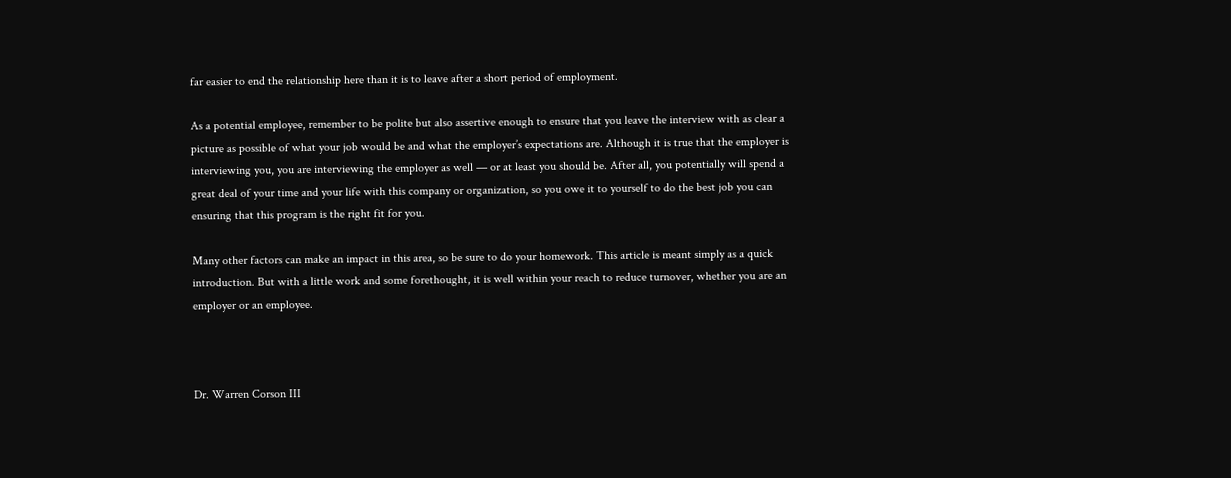far easier to end the relationship here than it is to leave after a short period of employment.

As a potential employee, remember to be polite but also assertive enough to ensure that you leave the interview with as clear a picture as possible of what your job would be and what the employer’s expectations are. Although it is true that the employer is interviewing you, you are interviewing the employer as well — or at least you should be. After all, you potentially will spend a great deal of your time and your life with this company or organization, so you owe it to yourself to do the best job you can ensuring that this program is the right fit for you.

Many other factors can make an impact in this area, so be sure to do your homework. This article is meant simply as a quick introduction. But with a little work and some forethought, it is well within your reach to reduce turnover, whether you are an employer or an employee.



Dr. Warren Corson III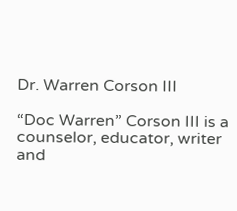Dr. Warren Corson III

“Doc Warren” Corson III is a counselor, educator, writer and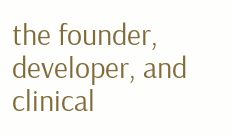the founder, developer, and clinical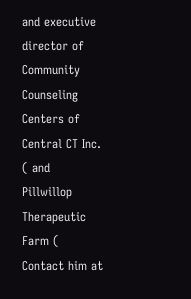and executive director of Community Counseling Centers of Central CT Inc. ( and Pillwillop Therapeutic Farm ( Contact him at